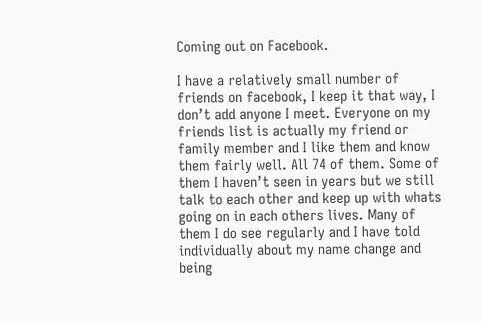Coming out on Facebook.

I have a relatively small number of friends on facebook, I keep it that way, I don’t add anyone I meet. Everyone on my friends list is actually my friend or family member and I like them and know them fairly well. All 74 of them. Some of them I haven’t seen in years but we still talk to each other and keep up with whats going on in each others lives. Many of them I do see regularly and I have told individually about my name change and being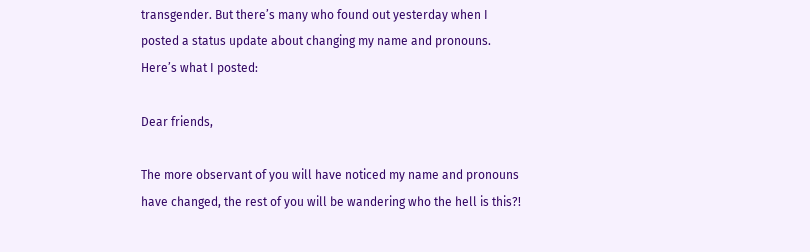transgender. But there’s many who found out yesterday when I posted a status update about changing my name and pronouns. Here’s what I posted:

Dear friends,

The more observant of you will have noticed my name and pronouns have changed, the rest of you will be wandering who the hell is this?!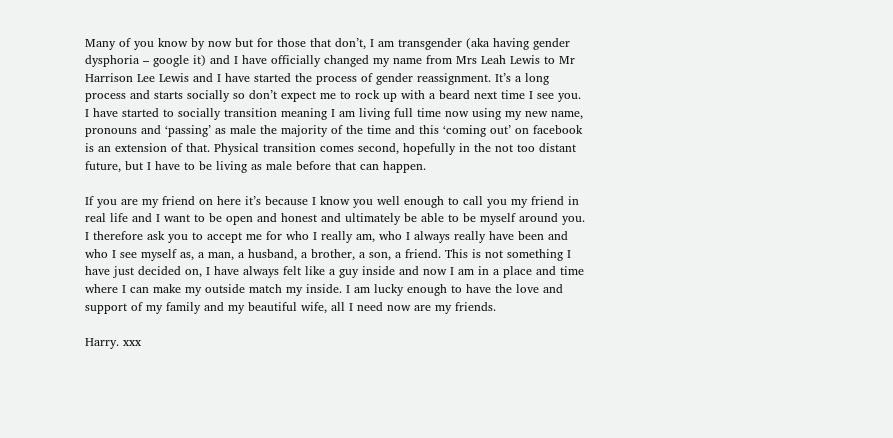Many of you know by now but for those that don’t, I am transgender (aka having gender dysphoria – google it) and I have officially changed my name from Mrs Leah Lewis to Mr Harrison Lee Lewis and I have started the process of gender reassignment. It’s a long process and starts socially so don’t expect me to rock up with a beard next time I see you. I have started to socially transition meaning I am living full time now using my new name, pronouns and ‘passing’ as male the majority of the time and this ‘coming out’ on facebook is an extension of that. Physical transition comes second, hopefully in the not too distant future, but I have to be living as male before that can happen.

If you are my friend on here it’s because I know you well enough to call you my friend in real life and I want to be open and honest and ultimately be able to be myself around you. I therefore ask you to accept me for who I really am, who I always really have been and who I see myself as, a man, a husband, a brother, a son, a friend. This is not something I have just decided on, I have always felt like a guy inside and now I am in a place and time where I can make my outside match my inside. I am lucky enough to have the love and support of my family and my beautiful wife, all I need now are my friends.

Harry. xxx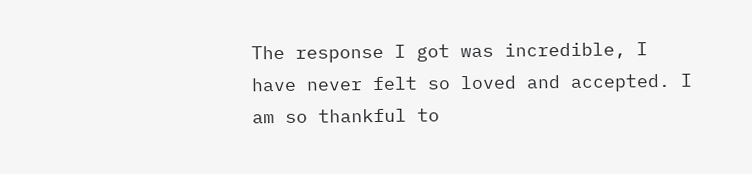The response I got was incredible, I have never felt so loved and accepted. I am so thankful to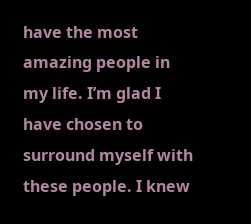have the most amazing people in my life. I’m glad I have chosen to surround myself with these people. I knew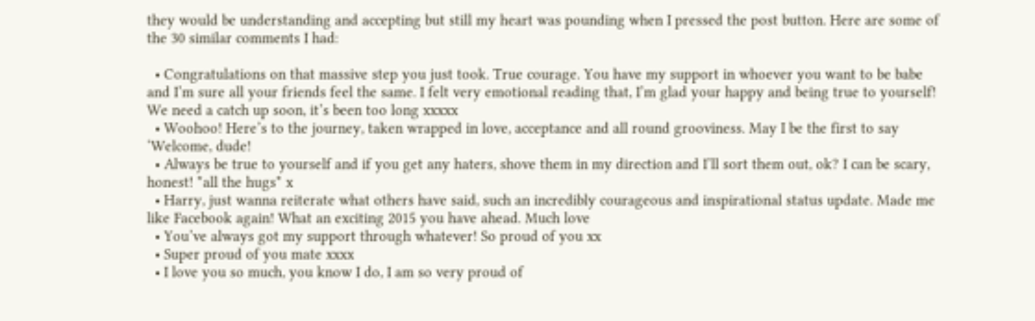they would be understanding and accepting but still my heart was pounding when I pressed the post button. Here are some of the 30 similar comments I had:

  • Congratulations on that massive step you just took. True courage. You have my support in whoever you want to be babe and I’m sure all your friends feel the same. I felt very emotional reading that, I’m glad your happy and being true to yourself! We need a catch up soon, it’s been too long xxxxx
  • Woohoo! Here’s to the journey, taken wrapped in love, acceptance and all round grooviness. May I be the first to say ‘Welcome, dude!
  • Always be true to yourself and if you get any haters, shove them in my direction and I’ll sort them out, ok? I can be scary, honest! *all the hugs* x
  • Harry, just wanna reiterate what others have said, such an incredibly courageous and inspirational status update. Made me like Facebook again! What an exciting 2015 you have ahead. Much love
  • You’ve always got my support through whatever! So proud of you xx
  • Super proud of you mate xxxx
  • I love you so much, you know I do, I am so very proud of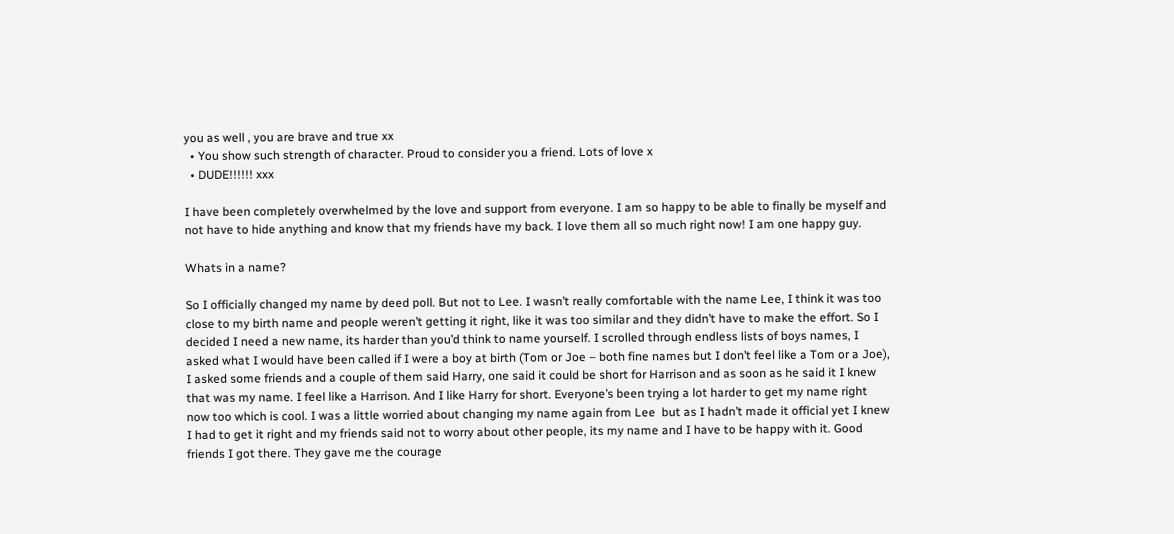you as well , you are brave and true xx
  • You show such strength of character. Proud to consider you a friend. Lots of love x
  • DUDE!!!!!! xxx

I have been completely overwhelmed by the love and support from everyone. I am so happy to be able to finally be myself and not have to hide anything and know that my friends have my back. I love them all so much right now! I am one happy guy.

Whats in a name?

So I officially changed my name by deed poll. But not to Lee. I wasn’t really comfortable with the name Lee, I think it was too close to my birth name and people weren’t getting it right, like it was too similar and they didn’t have to make the effort. So I decided I need a new name, its harder than you’d think to name yourself. I scrolled through endless lists of boys names, I asked what I would have been called if I were a boy at birth (Tom or Joe – both fine names but I don’t feel like a Tom or a Joe), I asked some friends and a couple of them said Harry, one said it could be short for Harrison and as soon as he said it I knew that was my name. I feel like a Harrison. And I like Harry for short. Everyone’s been trying a lot harder to get my name right now too which is cool. I was a little worried about changing my name again from Lee  but as I hadn’t made it official yet I knew I had to get it right and my friends said not to worry about other people, its my name and I have to be happy with it. Good friends I got there. They gave me the courage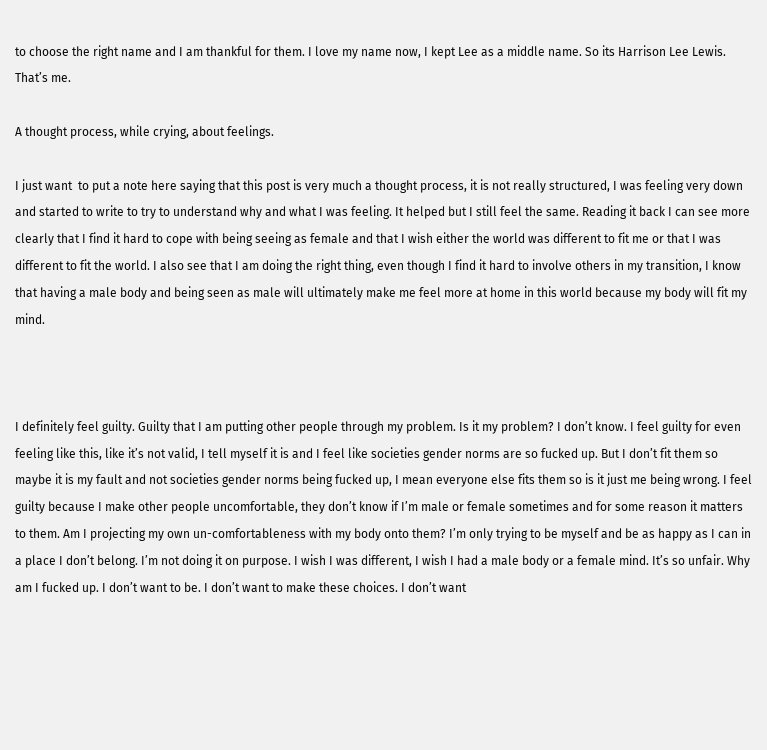to choose the right name and I am thankful for them. I love my name now, I kept Lee as a middle name. So its Harrison Lee Lewis. That’s me.

A thought process, while crying, about feelings.

I just want  to put a note here saying that this post is very much a thought process, it is not really structured, I was feeling very down and started to write to try to understand why and what I was feeling. It helped but I still feel the same. Reading it back I can see more clearly that I find it hard to cope with being seeing as female and that I wish either the world was different to fit me or that I was different to fit the world. I also see that I am doing the right thing, even though I find it hard to involve others in my transition, I know that having a male body and being seen as male will ultimately make me feel more at home in this world because my body will fit my mind.



I definitely feel guilty. Guilty that I am putting other people through my problem. Is it my problem? I don’t know. I feel guilty for even feeling like this, like it’s not valid, I tell myself it is and I feel like societies gender norms are so fucked up. But I don’t fit them so maybe it is my fault and not societies gender norms being fucked up, I mean everyone else fits them so is it just me being wrong. I feel guilty because I make other people uncomfortable, they don’t know if I’m male or female sometimes and for some reason it matters to them. Am I projecting my own un-comfortableness with my body onto them? I’m only trying to be myself and be as happy as I can in a place I don’t belong. I’m not doing it on purpose. I wish I was different, I wish I had a male body or a female mind. It’s so unfair. Why am I fucked up. I don’t want to be. I don’t want to make these choices. I don’t want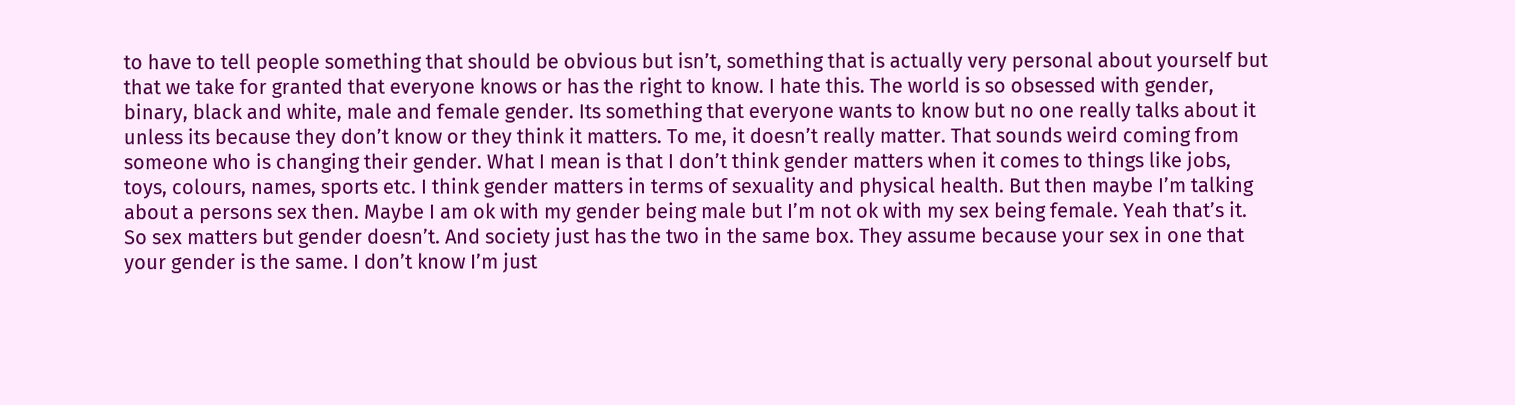to have to tell people something that should be obvious but isn’t, something that is actually very personal about yourself but that we take for granted that everyone knows or has the right to know. I hate this. The world is so obsessed with gender, binary, black and white, male and female gender. Its something that everyone wants to know but no one really talks about it unless its because they don’t know or they think it matters. To me, it doesn’t really matter. That sounds weird coming from someone who is changing their gender. What I mean is that I don’t think gender matters when it comes to things like jobs, toys, colours, names, sports etc. I think gender matters in terms of sexuality and physical health. But then maybe I’m talking about a persons sex then. Maybe I am ok with my gender being male but I’m not ok with my sex being female. Yeah that’s it. So sex matters but gender doesn’t. And society just has the two in the same box. They assume because your sex in one that your gender is the same. I don’t know I’m just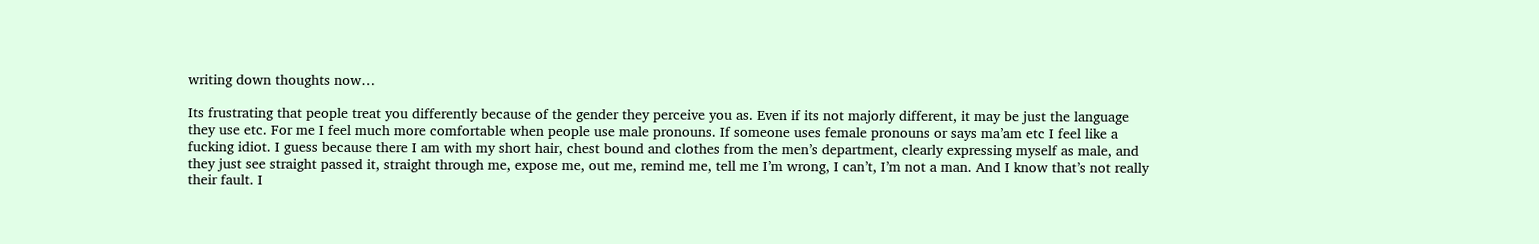writing down thoughts now…

Its frustrating that people treat you differently because of the gender they perceive you as. Even if its not majorly different, it may be just the language they use etc. For me I feel much more comfortable when people use male pronouns. If someone uses female pronouns or says ma’am etc I feel like a fucking idiot. I guess because there I am with my short hair, chest bound and clothes from the men’s department, clearly expressing myself as male, and they just see straight passed it, straight through me, expose me, out me, remind me, tell me I’m wrong, I can’t, I’m not a man. And I know that’s not really their fault. I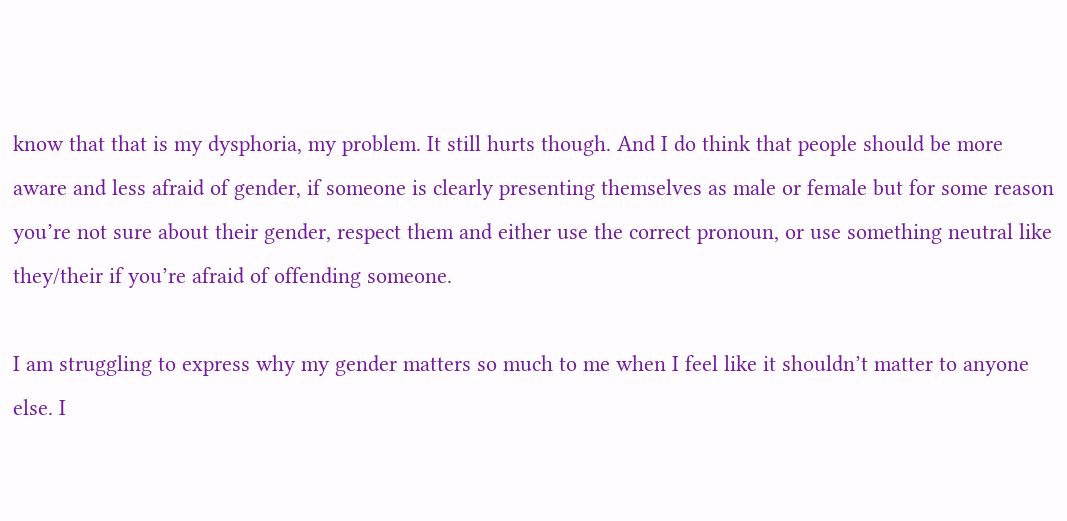know that that is my dysphoria, my problem. It still hurts though. And I do think that people should be more aware and less afraid of gender, if someone is clearly presenting themselves as male or female but for some reason you’re not sure about their gender, respect them and either use the correct pronoun, or use something neutral like they/their if you’re afraid of offending someone.

I am struggling to express why my gender matters so much to me when I feel like it shouldn’t matter to anyone else. I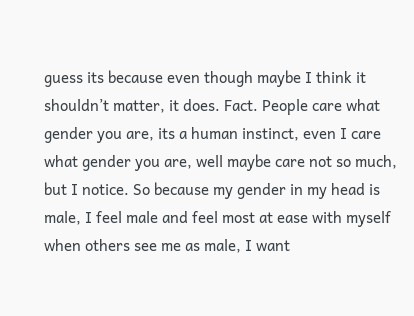guess its because even though maybe I think it shouldn’t matter, it does. Fact. People care what gender you are, its a human instinct, even I care what gender you are, well maybe care not so much, but I notice. So because my gender in my head is male, I feel male and feel most at ease with myself when others see me as male, I want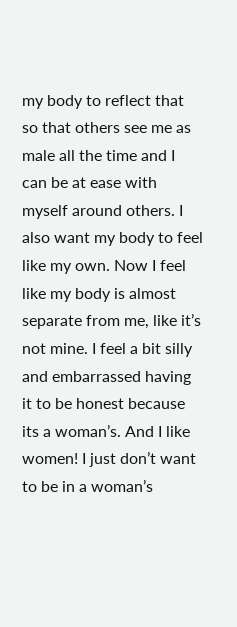my body to reflect that so that others see me as male all the time and I can be at ease with myself around others. I also want my body to feel like my own. Now I feel like my body is almost separate from me, like it’s not mine. I feel a bit silly and embarrassed having it to be honest because its a woman’s. And I like women! I just don’t want to be in a woman’s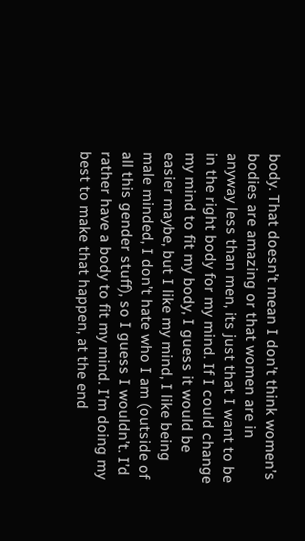body. That doesn’t mean I don’t think women’s bodies are amazing or that women are in anyway less than men, its just that I want to be in the right body for my mind. If I could change my mind to fit my body, I guess it would be easier maybe, but I like my mind, I like being male minded, I don’t hate who I am (outside of all this gender stuff), so I guess I wouldn’t. I’d rather have a body to fit my mind. I’m doing my best to make that happen, at the end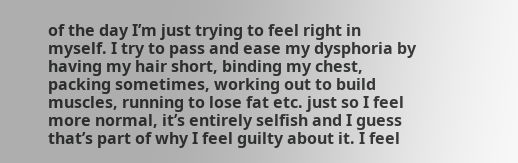of the day I’m just trying to feel right in myself. I try to pass and ease my dysphoria by having my hair short, binding my chest, packing sometimes, working out to build muscles, running to lose fat etc. just so I feel more normal, it’s entirely selfish and I guess that’s part of why I feel guilty about it. I feel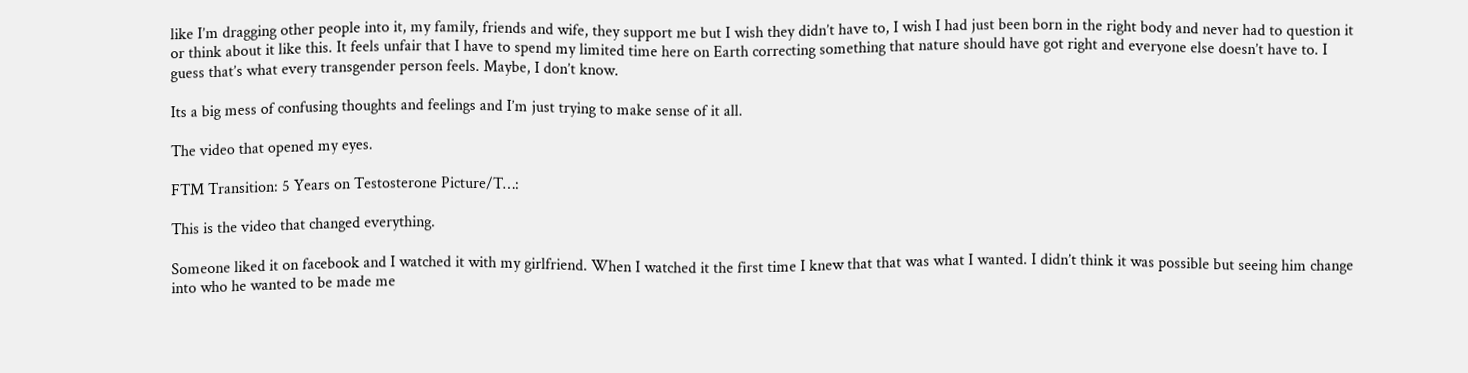like I’m dragging other people into it, my family, friends and wife, they support me but I wish they didn’t have to, I wish I had just been born in the right body and never had to question it or think about it like this. It feels unfair that I have to spend my limited time here on Earth correcting something that nature should have got right and everyone else doesn’t have to. I guess that’s what every transgender person feels. Maybe, I don’t know.

Its a big mess of confusing thoughts and feelings and I’m just trying to make sense of it all.

The video that opened my eyes.

FTM Transition: 5 Years on Testosterone Picture/T…:

This is the video that changed everything.

Someone liked it on facebook and I watched it with my girlfriend. When I watched it the first time I knew that that was what I wanted. I didn’t think it was possible but seeing him change into who he wanted to be made me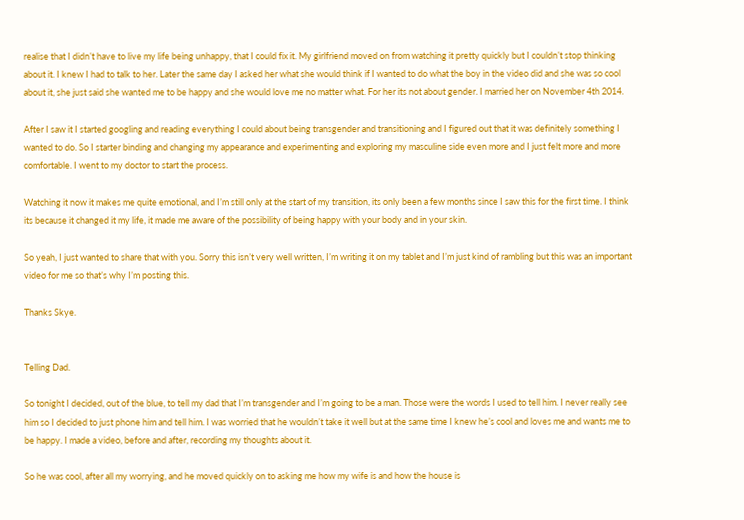realise that I didn’t have to live my life being unhappy, that I could fix it. My girlfriend moved on from watching it pretty quickly but I couldn’t stop thinking about it. I knew I had to talk to her. Later the same day I asked her what she would think if I wanted to do what the boy in the video did and she was so cool about it, she just said she wanted me to be happy and she would love me no matter what. For her its not about gender. I married her on November 4th 2014.

After I saw it I started googling and reading everything I could about being transgender and transitioning and I figured out that it was definitely something I wanted to do. So I starter binding and changing my appearance and experimenting and exploring my masculine side even more and I just felt more and more comfortable. I went to my doctor to start the process.

Watching it now it makes me quite emotional, and I’m still only at the start of my transition, its only been a few months since I saw this for the first time. I think its because it changed it my life, it made me aware of the possibility of being happy with your body and in your skin.

So yeah, I just wanted to share that with you. Sorry this isn’t very well written, I’m writing it on my tablet and I’m just kind of rambling but this was an important video for me so that’s why I’m posting this.

Thanks Skye.


Telling Dad.

So tonight I decided, out of the blue, to tell my dad that I’m transgender and I’m going to be a man. Those were the words I used to tell him. I never really see him so I decided to just phone him and tell him. I was worried that he wouldn’t take it well but at the same time I knew he’s cool and loves me and wants me to be happy. I made a video, before and after, recording my thoughts about it.

So he was cool, after all my worrying, and he moved quickly on to asking me how my wife is and how the house is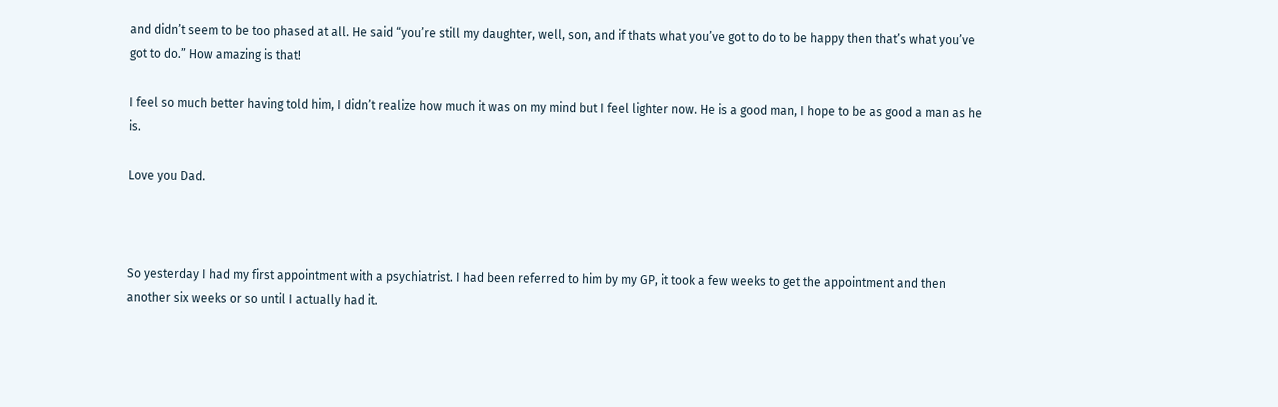and didn’t seem to be too phased at all. He said “you’re still my daughter, well, son, and if thats what you’ve got to do to be happy then that’s what you’ve got to do.” How amazing is that!

I feel so much better having told him, I didn’t realize how much it was on my mind but I feel lighter now. He is a good man, I hope to be as good a man as he is.

Love you Dad.



So yesterday I had my first appointment with a psychiatrist. I had been referred to him by my GP, it took a few weeks to get the appointment and then another six weeks or so until I actually had it.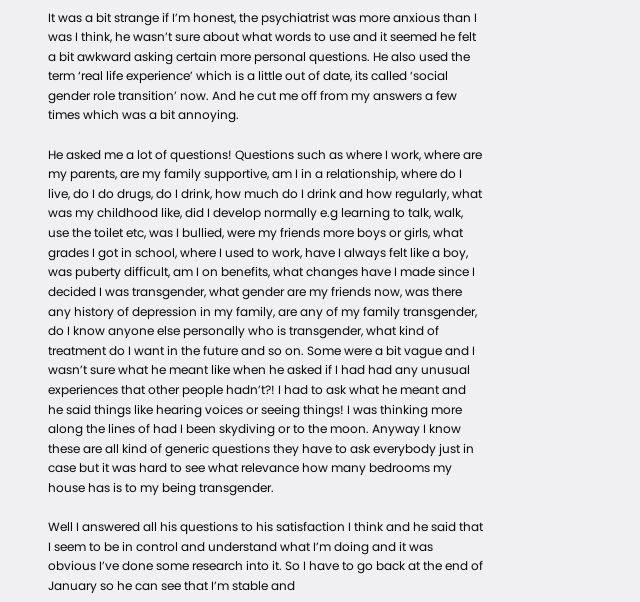It was a bit strange if I’m honest, the psychiatrist was more anxious than I was I think, he wasn’t sure about what words to use and it seemed he felt a bit awkward asking certain more personal questions. He also used the term ‘real life experience’ which is a little out of date, its called ‘social gender role transition’ now. And he cut me off from my answers a few times which was a bit annoying.

He asked me a lot of questions! Questions such as where I work, where are my parents, are my family supportive, am I in a relationship, where do I live, do I do drugs, do I drink, how much do I drink and how regularly, what was my childhood like, did I develop normally e.g learning to talk, walk, use the toilet etc, was I bullied, were my friends more boys or girls, what grades I got in school, where I used to work, have I always felt like a boy, was puberty difficult, am I on benefits, what changes have I made since I decided I was transgender, what gender are my friends now, was there any history of depression in my family, are any of my family transgender, do I know anyone else personally who is transgender, what kind of treatment do I want in the future and so on. Some were a bit vague and I wasn’t sure what he meant like when he asked if I had had any unusual experiences that other people hadn’t?! I had to ask what he meant and he said things like hearing voices or seeing things! I was thinking more along the lines of had I been skydiving or to the moon. Anyway I know these are all kind of generic questions they have to ask everybody just in case but it was hard to see what relevance how many bedrooms my house has is to my being transgender.

Well I answered all his questions to his satisfaction I think and he said that I seem to be in control and understand what I’m doing and it was obvious I’ve done some research into it. So I have to go back at the end of January so he can see that I’m stable and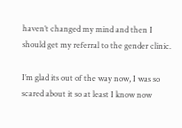haven’t changed my mind and then I should get my referral to the gender clinic.

I’m glad its out of the way now, I was so scared about it so at least I know now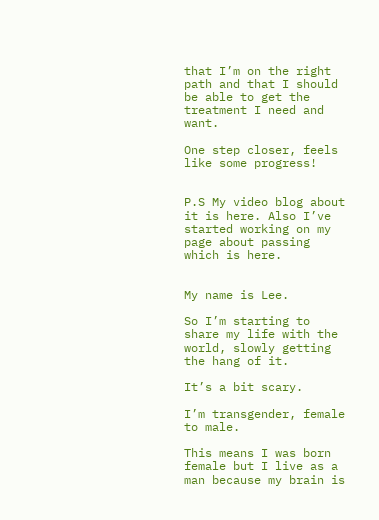that I’m on the right path and that I should be able to get the treatment I need and want.

One step closer, feels like some progress!


P.S My video blog about it is here. Also I’ve started working on my page about passing which is here.


My name is Lee.

So I’m starting to share my life with the world, slowly getting the hang of it.

It’s a bit scary.

I’m transgender, female to male.

This means I was born female but I live as a man because my brain is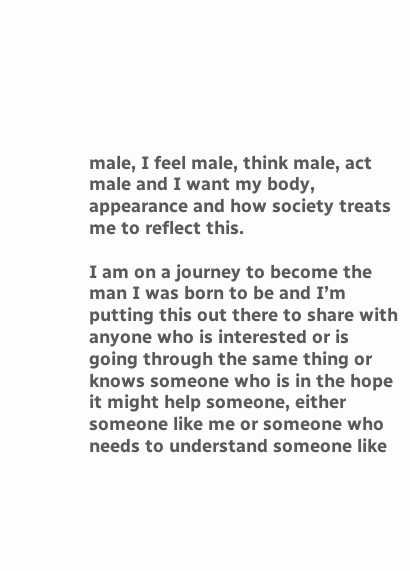male, I feel male, think male, act male and I want my body, appearance and how society treats me to reflect this.

I am on a journey to become the man I was born to be and I’m putting this out there to share with anyone who is interested or is going through the same thing or knows someone who is in the hope it might help someone, either someone like me or someone who needs to understand someone like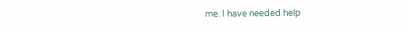me. I have needed help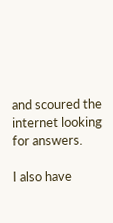and scoured the internet looking for answers.

I also have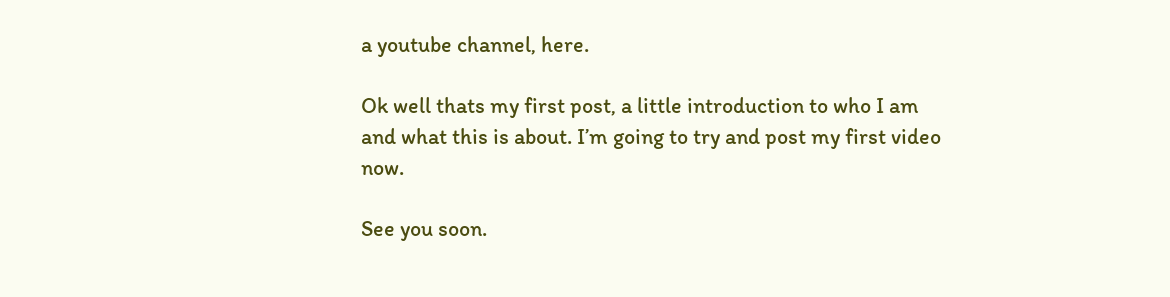a youtube channel, here.

Ok well thats my first post, a little introduction to who I am and what this is about. I’m going to try and post my first video now.

See you soon.